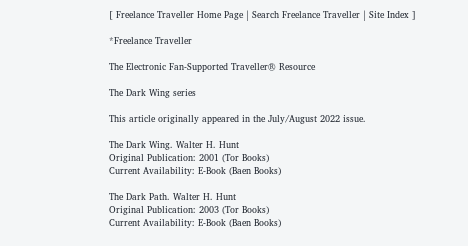[ Freelance Traveller Home Page | Search Freelance Traveller | Site Index ]

*Freelance Traveller

The Electronic Fan-Supported Traveller® Resource

The Dark Wing series

This article originally appeared in the July/August 2022 issue.

The Dark Wing. Walter H. Hunt
Original Publication: 2001 (Tor Books)
Current Availability: E-Book (Baen Books)

The Dark Path. Walter H. Hunt
Original Publication: 2003 (Tor Books)
Current Availability: E-Book (Baen Books)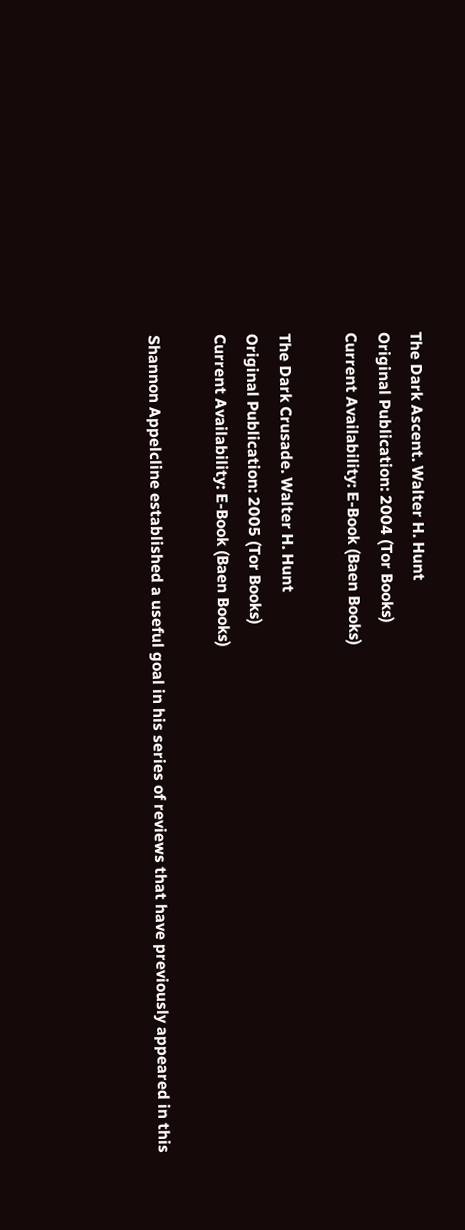The Dark Ascent. Walter H. Hunt
Original Publication: 2004 (Tor Books)
Current Availability: E-Book (Baen Books)

The Dark Crusade. Walter H. Hunt
Original Publication: 2005 (Tor Books)
Current Availability: E-Book (Baen Books)

Shannon Appelcline established a useful goal in his series of reviews that have previously appeared in this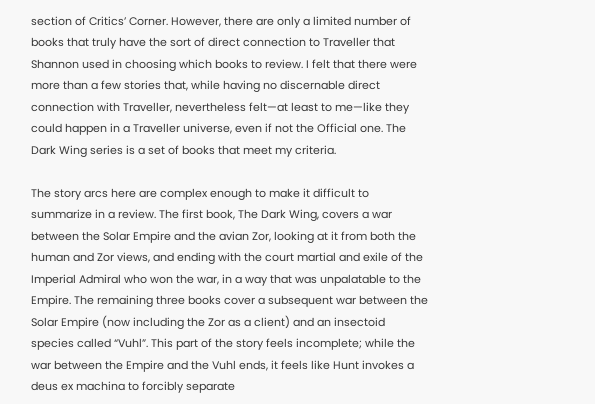section of Critics’ Corner. However, there are only a limited number of books that truly have the sort of direct connection to Traveller that Shannon used in choosing which books to review. I felt that there were more than a few stories that, while having no discernable direct connection with Traveller, nevertheless felt—at least to me—like they could happen in a Traveller universe, even if not the Official one. The Dark Wing series is a set of books that meet my criteria.

The story arcs here are complex enough to make it difficult to summarize in a review. The first book, The Dark Wing, covers a war between the Solar Empire and the avian Zor, looking at it from both the human and Zor views, and ending with the court martial and exile of the Imperial Admiral who won the war, in a way that was unpalatable to the Empire. The remaining three books cover a subsequent war between the Solar Empire (now including the Zor as a client) and an insectoid species called “Vuhl”. This part of the story feels incomplete; while the war between the Empire and the Vuhl ends, it feels like Hunt invokes a deus ex machina to forcibly separate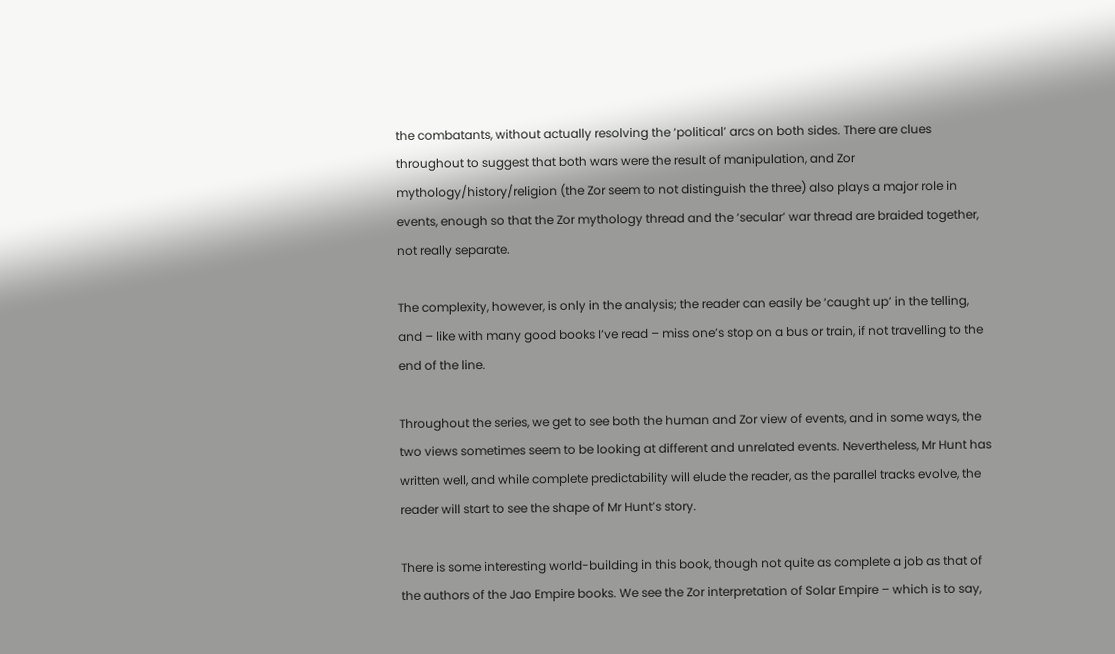the combatants, without actually resolving the ‘political’ arcs on both sides. There are clues throughout to suggest that both wars were the result of manipulation, and Zor mythology/history/religion (the Zor seem to not distinguish the three) also plays a major role in events, enough so that the Zor mythology thread and the ‘secular’ war thread are braided together, not really separate.

The complexity, however, is only in the analysis; the reader can easily be ‘caught up’ in the telling, and – like with many good books I’ve read – miss one’s stop on a bus or train, if not travelling to the end of the line.

Throughout the series, we get to see both the human and Zor view of events, and in some ways, the two views sometimes seem to be looking at different and unrelated events. Nevertheless, Mr Hunt has written well, and while complete predictability will elude the reader, as the parallel tracks evolve, the reader will start to see the shape of Mr Hunt’s story.

There is some interesting world-building in this book, though not quite as complete a job as that of the authors of the Jao Empire books. We see the Zor interpretation of Solar Empire – which is to say,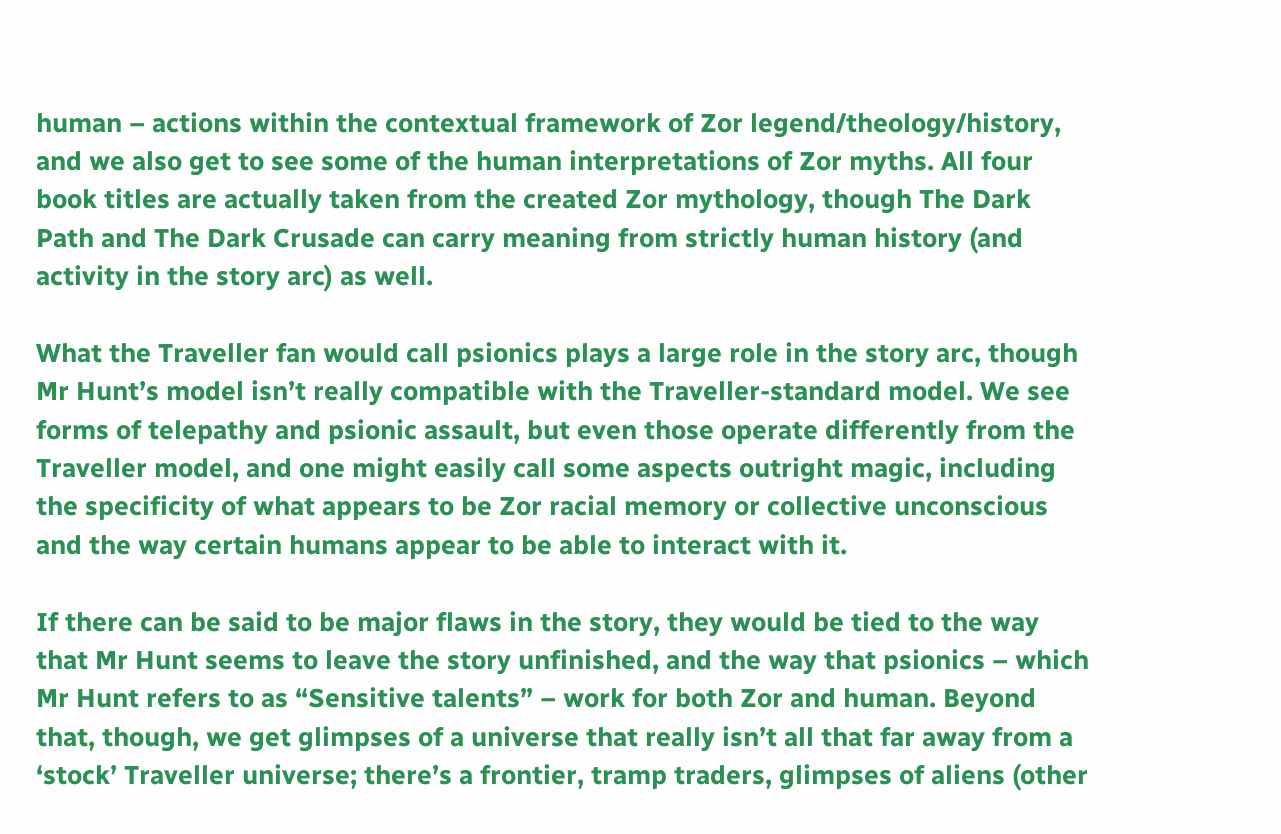human – actions within the contextual framework of Zor legend/theology/history, and we also get to see some of the human interpretations of Zor myths. All four book titles are actually taken from the created Zor mythology, though The Dark Path and The Dark Crusade can carry meaning from strictly human history (and activity in the story arc) as well.

What the Traveller fan would call psionics plays a large role in the story arc, though Mr Hunt’s model isn’t really compatible with the Traveller-standard model. We see forms of telepathy and psionic assault, but even those operate differently from the Traveller model, and one might easily call some aspects outright magic, including the specificity of what appears to be Zor racial memory or collective unconscious and the way certain humans appear to be able to interact with it.

If there can be said to be major flaws in the story, they would be tied to the way that Mr Hunt seems to leave the story unfinished, and the way that psionics – which Mr Hunt refers to as “Sensitive talents” – work for both Zor and human. Beyond that, though, we get glimpses of a universe that really isn’t all that far away from a ‘stock’ Traveller universe; there’s a frontier, tramp traders, glimpses of aliens (other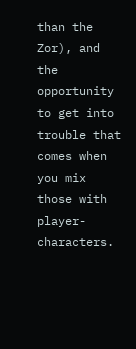than the Zor), and the opportunity to get into trouble that comes when you mix those with player-characters.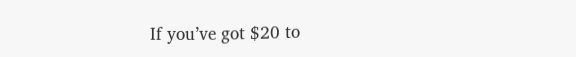If you’ve got $20 to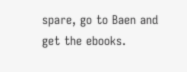spare, go to Baen and get the ebooks.